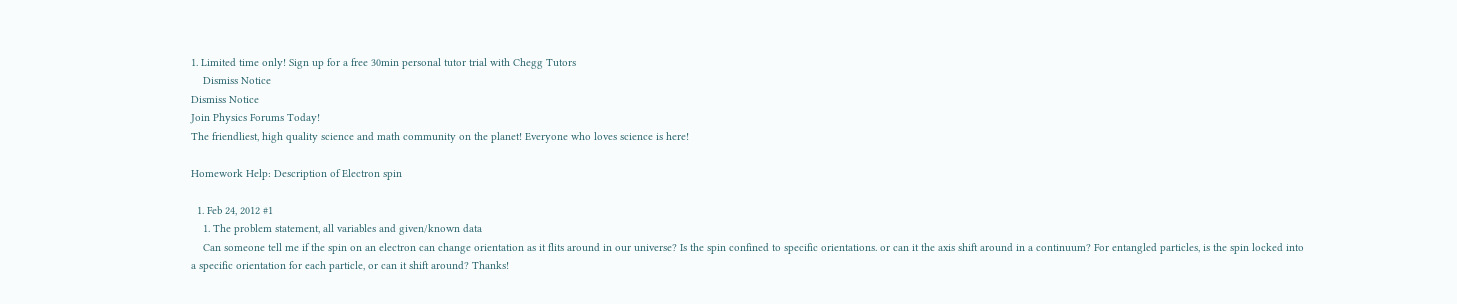1. Limited time only! Sign up for a free 30min personal tutor trial with Chegg Tutors
    Dismiss Notice
Dismiss Notice
Join Physics Forums Today!
The friendliest, high quality science and math community on the planet! Everyone who loves science is here!

Homework Help: Description of Electron spin

  1. Feb 24, 2012 #1
    1. The problem statement, all variables and given/known data
    Can someone tell me if the spin on an electron can change orientation as it flits around in our universe? Is the spin confined to specific orientations. or can it the axis shift around in a continuum? For entangled particles, is the spin locked into a specific orientation for each particle, or can it shift around? Thanks!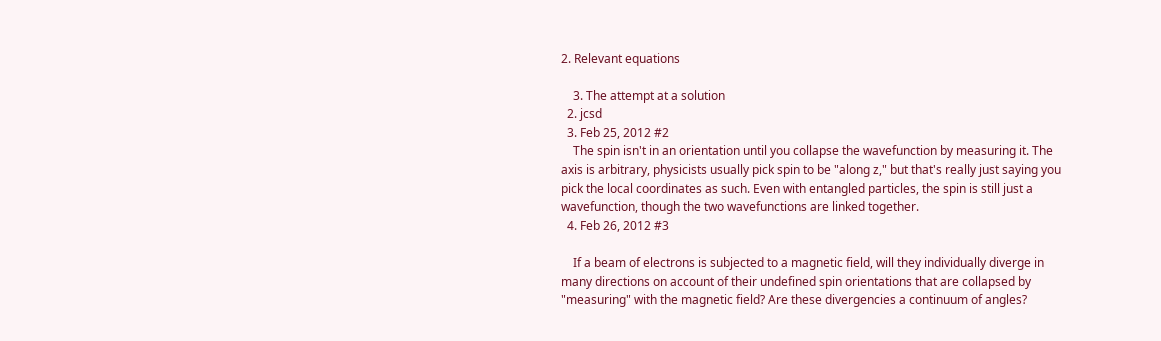2. Relevant equations

    3. The attempt at a solution
  2. jcsd
  3. Feb 25, 2012 #2
    The spin isn't in an orientation until you collapse the wavefunction by measuring it. The axis is arbitrary, physicists usually pick spin to be "along z," but that's really just saying you pick the local coordinates as such. Even with entangled particles, the spin is still just a wavefunction, though the two wavefunctions are linked together.
  4. Feb 26, 2012 #3

    If a beam of electrons is subjected to a magnetic field, will they individually diverge in many directions on account of their undefined spin orientations that are collapsed by "measuring" with the magnetic field? Are these divergencies a continuum of angles?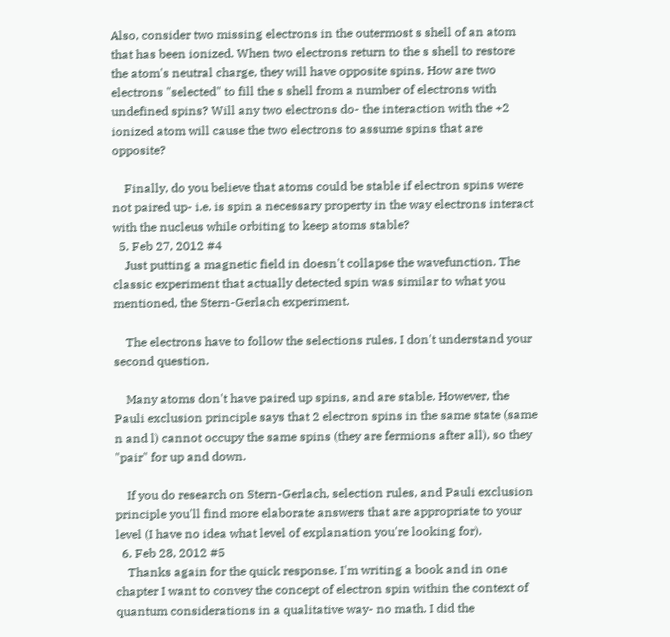Also, consider two missing electrons in the outermost s shell of an atom that has been ionized. When two electrons return to the s shell to restore the atom's neutral charge, they will have opposite spins. How are two electrons "selected" to fill the s shell from a number of electrons with undefined spins? Will any two electrons do- the interaction with the +2 ionized atom will cause the two electrons to assume spins that are opposite?

    Finally, do you believe that atoms could be stable if electron spins were not paired up- i.e. is spin a necessary property in the way electrons interact with the nucleus while orbiting to keep atoms stable?
  5. Feb 27, 2012 #4
    Just putting a magnetic field in doesn't collapse the wavefunction. The classic experiment that actually detected spin was similar to what you mentioned, the Stern-Gerlach experiment.

    The electrons have to follow the selections rules. I don't understand your second question.

    Many atoms don't have paired up spins, and are stable. However, the Pauli exclusion principle says that 2 electron spins in the same state (same n and l) cannot occupy the same spins (they are fermions after all), so they "pair" for up and down.

    If you do research on Stern-Gerlach, selection rules, and Pauli exclusion principle you'll find more elaborate answers that are appropriate to your level (I have no idea what level of explanation you're looking for).
  6. Feb 28, 2012 #5
    Thanks again for the quick response. I'm writing a book and in one chapter I want to convey the concept of electron spin within the context of quantum considerations in a qualitative way- no math. I did the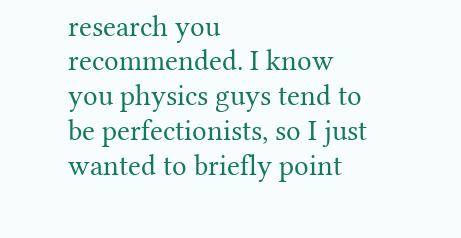research you recommended. I know you physics guys tend to be perfectionists, so I just wanted to briefly point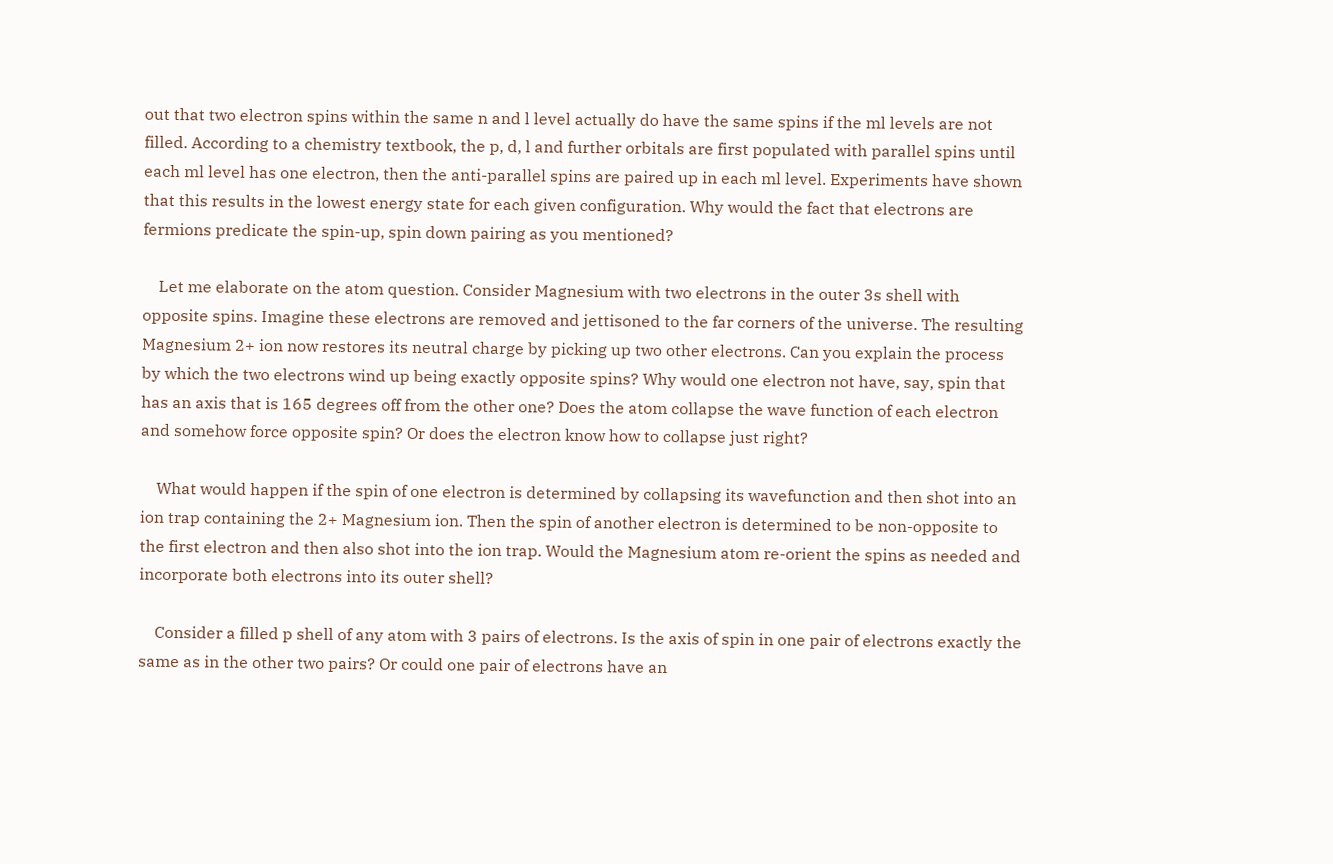out that two electron spins within the same n and l level actually do have the same spins if the ml levels are not filled. According to a chemistry textbook, the p, d, l and further orbitals are first populated with parallel spins until each ml level has one electron, then the anti-parallel spins are paired up in each ml level. Experiments have shown that this results in the lowest energy state for each given configuration. Why would the fact that electrons are fermions predicate the spin-up, spin down pairing as you mentioned?

    Let me elaborate on the atom question. Consider Magnesium with two electrons in the outer 3s shell with opposite spins. Imagine these electrons are removed and jettisoned to the far corners of the universe. The resulting Magnesium 2+ ion now restores its neutral charge by picking up two other electrons. Can you explain the process by which the two electrons wind up being exactly opposite spins? Why would one electron not have, say, spin that has an axis that is 165 degrees off from the other one? Does the atom collapse the wave function of each electron and somehow force opposite spin? Or does the electron know how to collapse just right?

    What would happen if the spin of one electron is determined by collapsing its wavefunction and then shot into an ion trap containing the 2+ Magnesium ion. Then the spin of another electron is determined to be non-opposite to the first electron and then also shot into the ion trap. Would the Magnesium atom re-orient the spins as needed and incorporate both electrons into its outer shell?

    Consider a filled p shell of any atom with 3 pairs of electrons. Is the axis of spin in one pair of electrons exactly the same as in the other two pairs? Or could one pair of electrons have an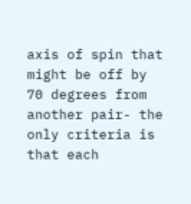axis of spin that might be off by 70 degrees from another pair- the only criteria is that each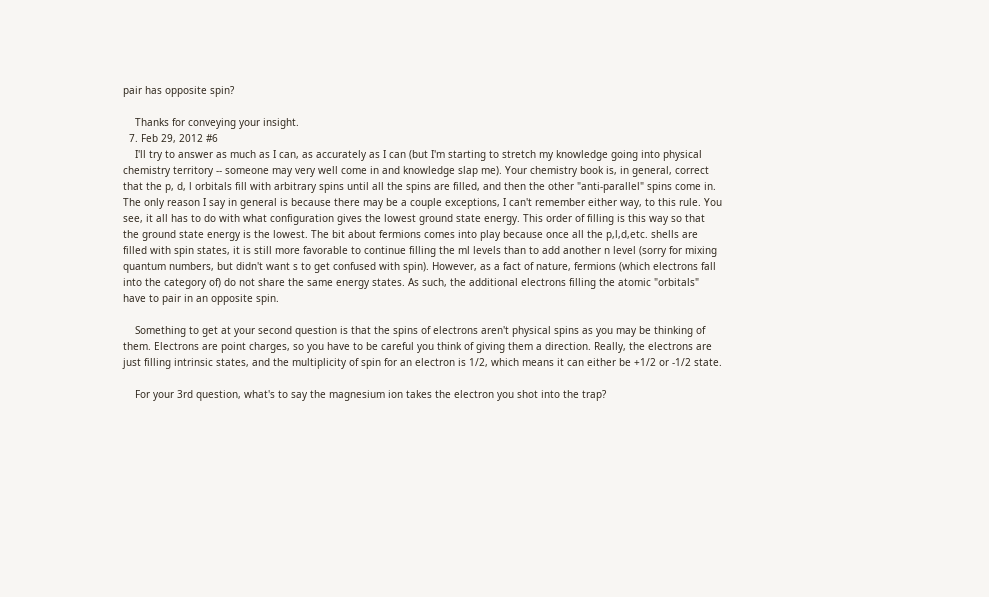pair has opposite spin?

    Thanks for conveying your insight.
  7. Feb 29, 2012 #6
    I'll try to answer as much as I can, as accurately as I can (but I'm starting to stretch my knowledge going into physical chemistry territory -- someone may very well come in and knowledge slap me). Your chemistry book is, in general, correct that the p, d, l orbitals fill with arbitrary spins until all the spins are filled, and then the other "anti-parallel" spins come in. The only reason I say in general is because there may be a couple exceptions, I can't remember either way, to this rule. You see, it all has to do with what configuration gives the lowest ground state energy. This order of filling is this way so that the ground state energy is the lowest. The bit about fermions comes into play because once all the p,l,d,etc. shells are filled with spin states, it is still more favorable to continue filling the ml levels than to add another n level (sorry for mixing quantum numbers, but didn't want s to get confused with spin). However, as a fact of nature, fermions (which electrons fall into the category of) do not share the same energy states. As such, the additional electrons filling the atomic "orbitals" have to pair in an opposite spin.

    Something to get at your second question is that the spins of electrons aren't physical spins as you may be thinking of them. Electrons are point charges, so you have to be careful you think of giving them a direction. Really, the electrons are just filling intrinsic states, and the multiplicity of spin for an electron is 1/2, which means it can either be +1/2 or -1/2 state.

    For your 3rd question, what's to say the magnesium ion takes the electron you shot into the trap?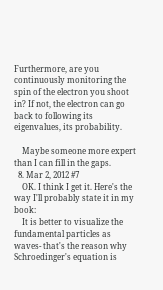Furthermore, are you continuously monitoring the spin of the electron you shoot in? If not, the electron can go back to following its eigenvalues, its probability.

    Maybe someone more expert than I can fill in the gaps.
  8. Mar 2, 2012 #7
    OK. I think I get it. Here's the way I'll probably state it in my book:
    It is better to visualize the fundamental particles as waves- that's the reason why Schroedinger's equation is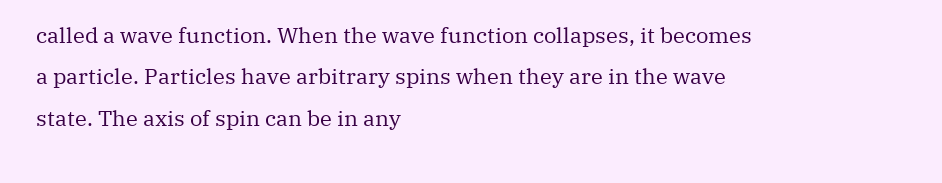called a wave function. When the wave function collapses, it becomes a particle. Particles have arbitrary spins when they are in the wave state. The axis of spin can be in any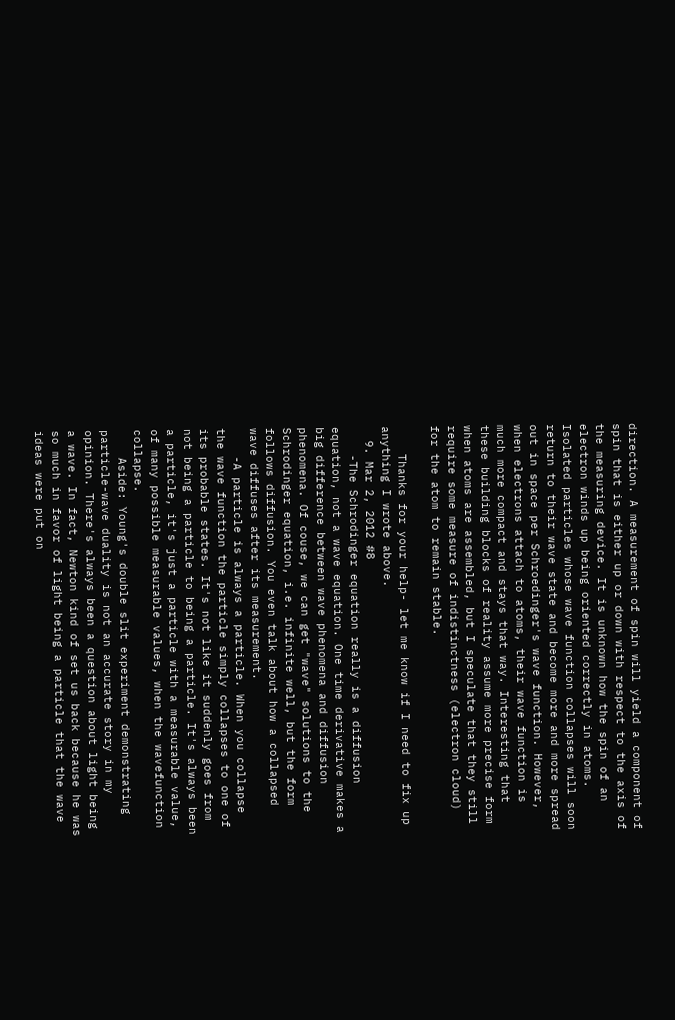direction. A measurement of spin will yield a component of spin that is either up or down with respect to the axis of the measuring device. It is unknown how the spin of an electron winds up being oriented correctly in atoms. Isolated particles whose wave function collapses will soon return to their wave state and become more and more spread out in space per Schroedinger's wave function. However, when electrons attach to atoms, their wave function is much more compact and stays that way. Interesting that these building blocks of reality assume more precise form when atoms are assembled, but I speculate that they still require some measure of indistinctness (electron cloud) for the atom to remain stable.

    Thanks for your help- let me know if I need to fix up anything I wrote above.
  9. Mar 2, 2012 #8
    -The Schrodinger equation really is a diffusion equation, not a wave equation. One time derivative makes a big difference between wave phenomena and diffusion phenomena. Of couse, we can get "wave" solutions to the Schrodinger equation, i.e. infinite well, but the form follows diffusion. You even talk about how a collapsed wave diffuses after its measurement.
    -A particle is always a particle. When you collapse the wave function the particle simply collapses to one of its probable states. It's not like it suddenly goes from not being a particle to being a particle. It's always been a particle, it's just a particle with a measurable value, of many possible measurable values, when the wavefunction collapse.
    Aside: Young's double slit experiment demonstrating particle-wave duality is not an accurate story in my opinion. There's always been a question about light being a wave. In fact, Newton kind of set us back because he was so much in favor of light being a particle that the wave ideas were put on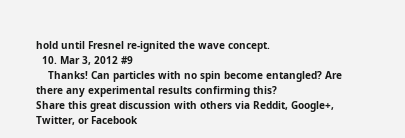hold until Fresnel re-ignited the wave concept.
  10. Mar 3, 2012 #9
    Thanks! Can particles with no spin become entangled? Are there any experimental results confirming this?
Share this great discussion with others via Reddit, Google+, Twitter, or Facebook